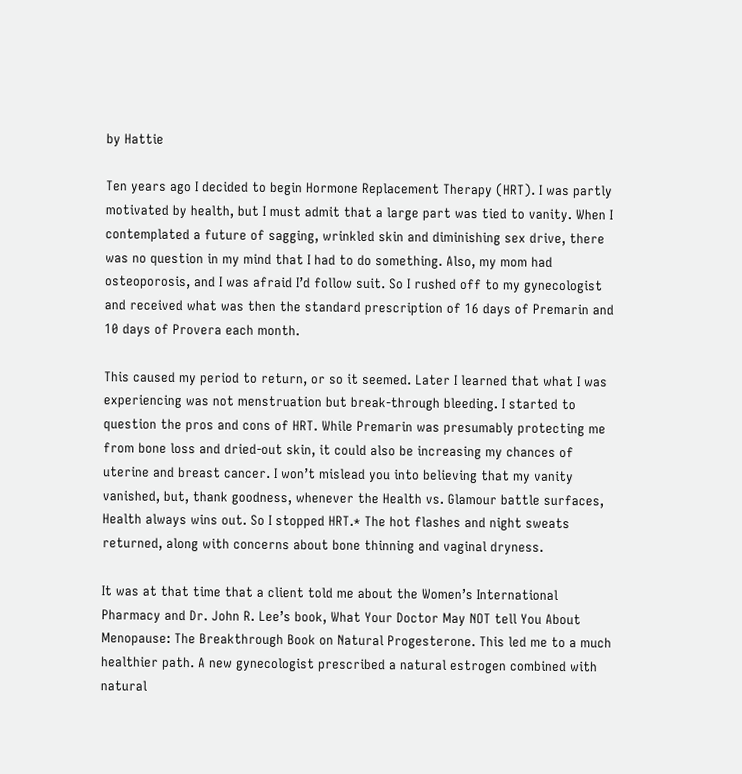by Hattie

Ten years ago I decided to begin Hormone Replacement Therapy (HRT). I was partly motivated by health, but I must admit that a large part was tied to vanity. When I contemplated a future of sagging, wrinkled skin and diminishing sex drive, there was no question in my mind that I had to do something. Also, my mom had osteoporosis, and I was afraid I’d follow suit. So I rushed off to my gynecologist and received what was then the standard prescription of 16 days of Premarin and 10 days of Provera each month.

This caused my period to return, or so it seemed. Later I learned that what I was experiencing was not menstruation but break-through bleeding. I started to question the pros and cons of HRT. While Premarin was presumably protecting me from bone loss and dried-out skin, it could also be increasing my chances of uterine and breast cancer. I won’t mislead you into believing that my vanity vanished, but, thank goodness, whenever the Health vs. Glamour battle surfaces, Health always wins out. So I stopped HRT.* The hot flashes and night sweats returned, along with concerns about bone thinning and vaginal dryness.

It was at that time that a client told me about the Women’s International Pharmacy and Dr. John R. Lee’s book, What Your Doctor May NOT tell You About Menopause: The Breakthrough Book on Natural Progesterone. This led me to a much healthier path. A new gynecologist prescribed a natural estrogen combined with natural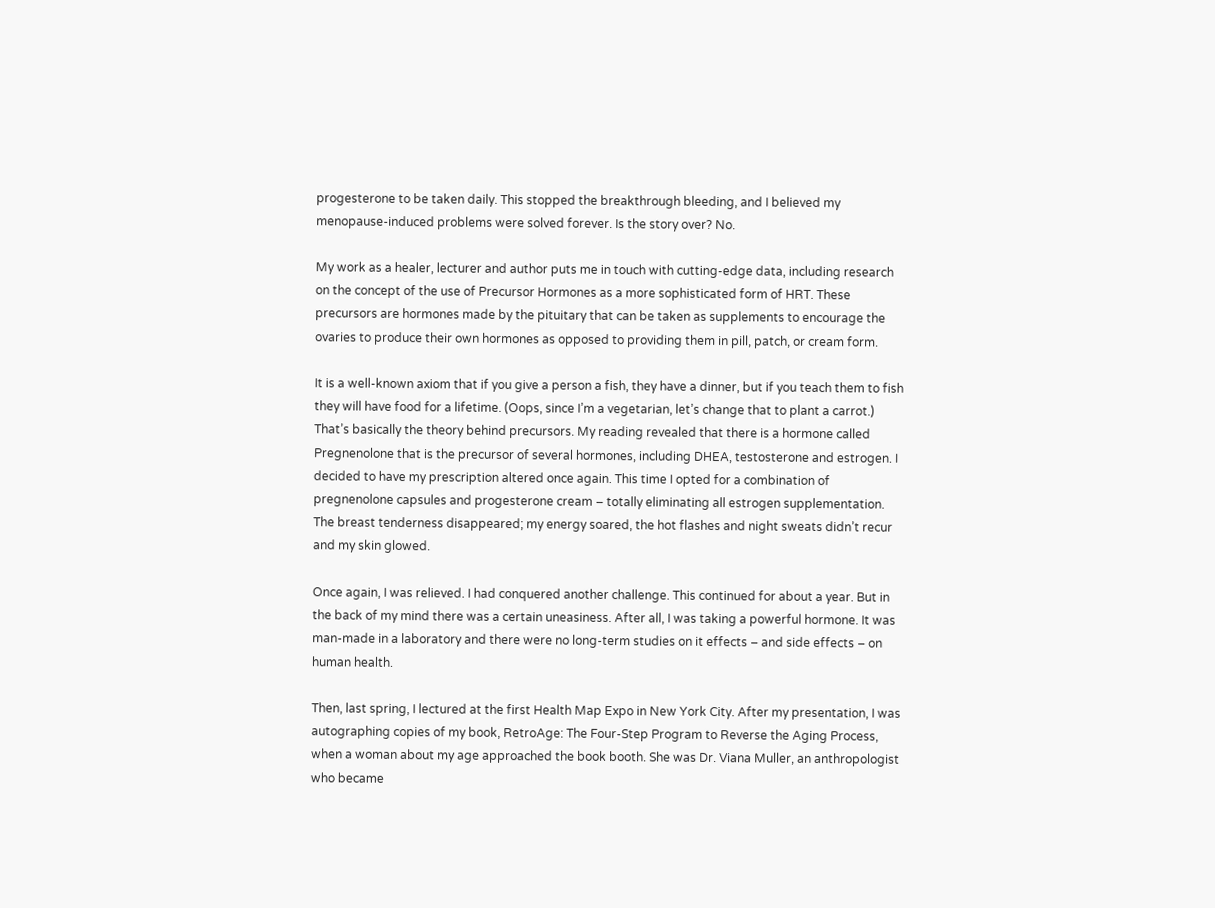progesterone to be taken daily. This stopped the breakthrough bleeding, and I believed my menopause-induced problems were solved forever. Is the story over? No.

My work as a healer, lecturer and author puts me in touch with cutting-edge data, including research on the concept of the use of Precursor Hormones as a more sophisticated form of HRT. These precursors are hormones made by the pituitary that can be taken as supplements to encourage the ovaries to produce their own hormones as opposed to providing them in pill, patch, or cream form.

It is a well-known axiom that if you give a person a fish, they have a dinner, but if you teach them to fish they will have food for a lifetime. (Oops, since I’m a vegetarian, let’s change that to plant a carrot.) That’s basically the theory behind precursors. My reading revealed that there is a hormone called Pregnenolone that is the precursor of several hormones, including DHEA, testosterone and estrogen. I decided to have my prescription altered once again. This time I opted for a combination of pregnenolone capsules and progesterone cream – totally eliminating all estrogen supplementation. The breast tenderness disappeared; my energy soared, the hot flashes and night sweats didn’t recur and my skin glowed.

Once again, I was relieved. I had conquered another challenge. This continued for about a year. But in the back of my mind there was a certain uneasiness. After all, I was taking a powerful hormone. It was man-made in a laboratory and there were no long-term studies on it effects – and side effects – on human health.

Then, last spring, I lectured at the first Health Map Expo in New York City. After my presentation, I was autographing copies of my book, RetroAge: The Four-Step Program to Reverse the Aging Process, when a woman about my age approached the book booth. She was Dr. Viana Muller, an anthropologist who became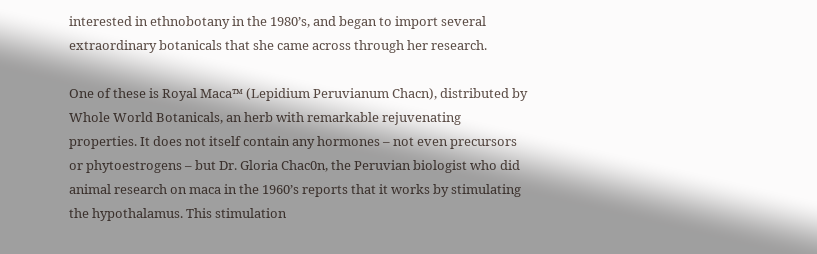interested in ethnobotany in the 1980’s, and began to import several extraordinary botanicals that she came across through her research.

One of these is Royal Maca™ (Lepidium Peruvianum Chacn), distributed by Whole World Botanicals, an herb with remarkable rejuvenating properties. It does not itself contain any hormones – not even precursors or phytoestrogens – but Dr. Gloria Chac0n, the Peruvian biologist who did animal research on maca in the 1960’s reports that it works by stimulating the hypothalamus. This stimulation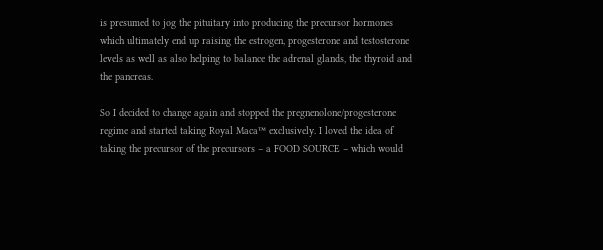is presumed to jog the pituitary into producing the precursor hormones which ultimately end up raising the estrogen, progesterone and testosterone levels as well as also helping to balance the adrenal glands, the thyroid and the pancreas.

So I decided to change again and stopped the pregnenolone/progesterone regime and started taking Royal Maca™ exclusively. I loved the idea of taking the precursor of the precursors – a FOOD SOURCE – which would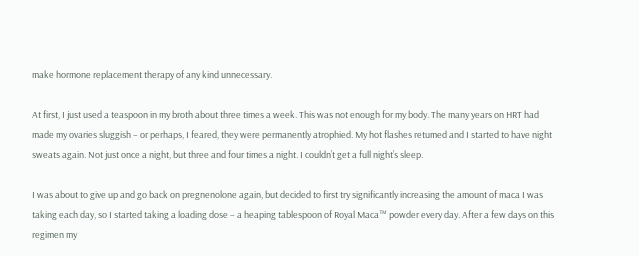make hormone replacement therapy of any kind unnecessary.

At first, I just used a teaspoon in my broth about three times a week. This was not enough for my body. The many years on HRT had made my ovaries sluggish – or perhaps, I feared, they were permanently atrophied. My hot flashes retumed and I started to have night sweats again. Not just once a night, but three and four times a night. I couldn’t get a full night’s sleep.

I was about to give up and go back on pregnenolone again, but decided to first try significantly increasing the amount of maca I was taking each day, so I started taking a loading dose – a heaping tablespoon of Royal Maca™ powder every day. After a few days on this regimen my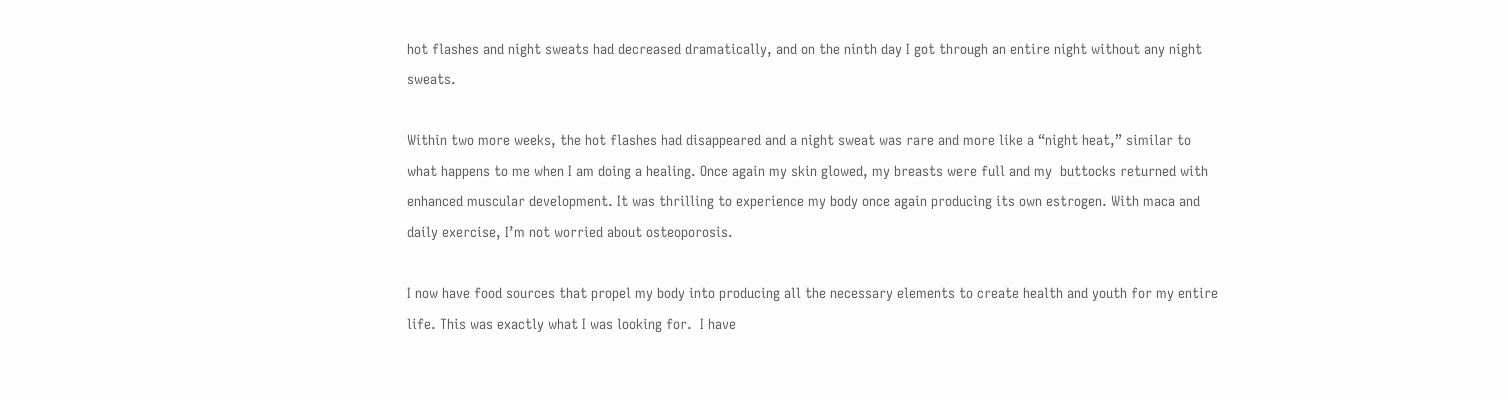hot flashes and night sweats had decreased dramatically, and on the ninth day I got through an entire night without any night sweats.

Within two more weeks, the hot flashes had disappeared and a night sweat was rare and more like a “night heat,” similar to what happens to me when I am doing a healing. Once again my skin glowed, my breasts were full and my  buttocks returned with enhanced muscular development. It was thrilling to experience my body once again producing its own estrogen. With maca and daily exercise, I’m not worried about osteoporosis.

I now have food sources that propel my body into producing all the necessary elements to create health and youth for my entire life. This was exactly what I was looking for.  I have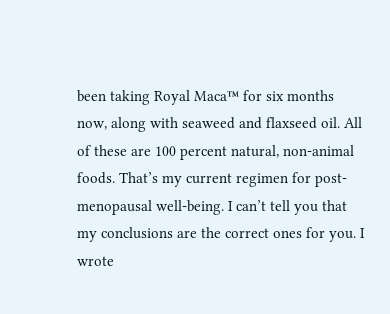been taking Royal Maca™ for six months now, along with seaweed and flaxseed oil. All of these are 100 percent natural, non-animal foods. That’s my current regimen for post-menopausal well-being. I can’t tell you that my conclusions are the correct ones for you. I wrote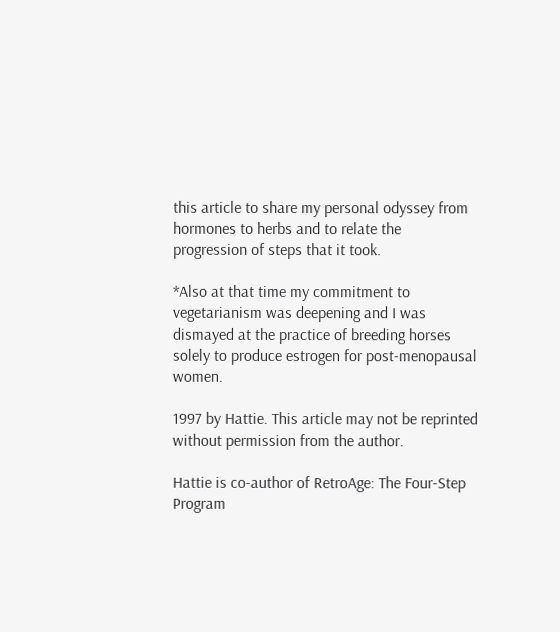this article to share my personal odyssey from hormones to herbs and to relate the progression of steps that it took.

*Also at that time my commitment to vegetarianism was deepening and I was dismayed at the practice of breeding horses solely to produce estrogen for post-menopausal women.

1997 by Hattie. This article may not be reprinted without permission from the author.

Hattie is co-author of RetroAge: The Four-Step Program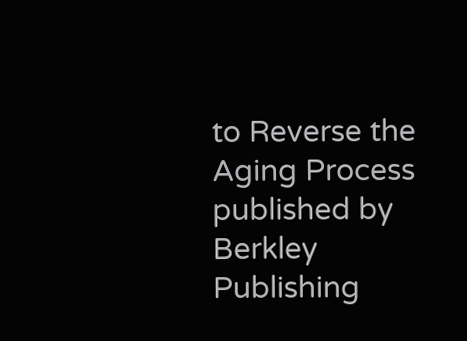to Reverse the Aging Process published by Berkley Publishing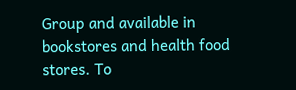Group and available in bookstores and health food stores. To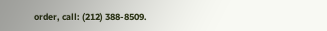order, call: (212) 388-8509.